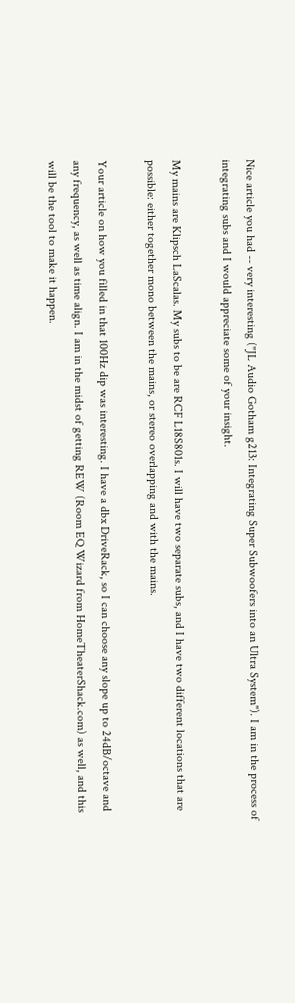Nice article you had -- very interesting ("JL Audio Gotham g213: Integrating Super Subwoofers into an Ultra System"). I am in the process of integrating subs and I would appreciate some of your insight.

My mains are Klipsch LaScalas. My subs to be are RCF L18S801s. I will have two separate subs, and I have two different locations that are possible: either together mono between the mains, or stereo overlapping and with the mains.

Your article on how you filled in that 100Hz dip was interesting. I have a dbx DriveRack, so I can choose any slope up to 24dB/octave and any frequency, as well as time align. I am in the midst of getting REW (Room EQ Wizard from HomeTheaterShack.com) as well, and this will be the tool to make it happen.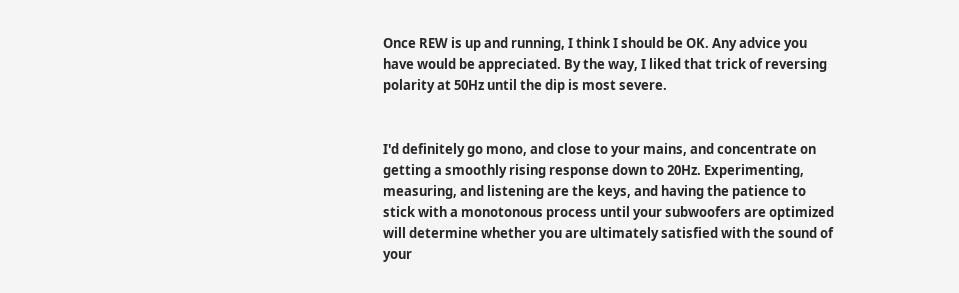Once REW is up and running, I think I should be OK. Any advice you have would be appreciated. By the way, I liked that trick of reversing polarity at 50Hz until the dip is most severe.


I'd definitely go mono, and close to your mains, and concentrate on getting a smoothly rising response down to 20Hz. Experimenting, measuring, and listening are the keys, and having the patience to stick with a monotonous process until your subwoofers are optimized will determine whether you are ultimately satisfied with the sound of your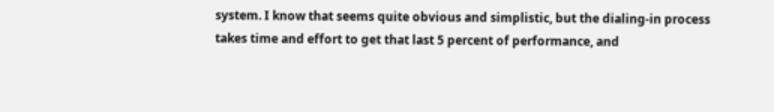system. I know that seems quite obvious and simplistic, but the dialing-in process takes time and effort to get that last 5 percent of performance, and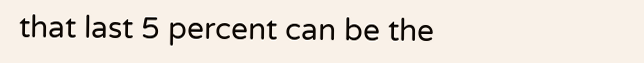that last 5 percent can be the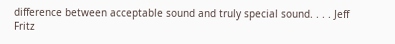difference between acceptable sound and truly special sound. . . . Jeff Fritz